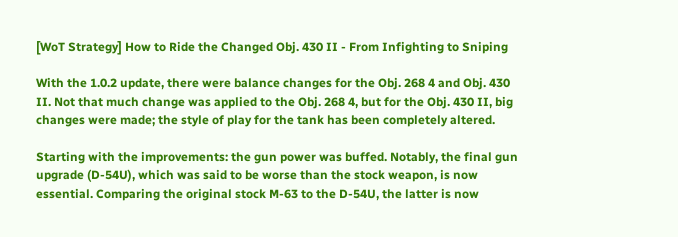[WoT Strategy] How to Ride the Changed Obj. 430 II - From Infighting to Sniping

With the 1.0.2 update, there were balance changes for the Obj. 268 4 and Obj. 430 II. Not that much change was applied to the Obj. 268 4, but for the Obj. 430 II, big changes were made; the style of play for the tank has been completely altered.

Starting with the improvements: the gun power was buffed. Notably, the final gun upgrade (D-54U), which was said to be worse than the stock weapon, is now essential. Comparing the original stock M-63 to the D-54U, the latter is now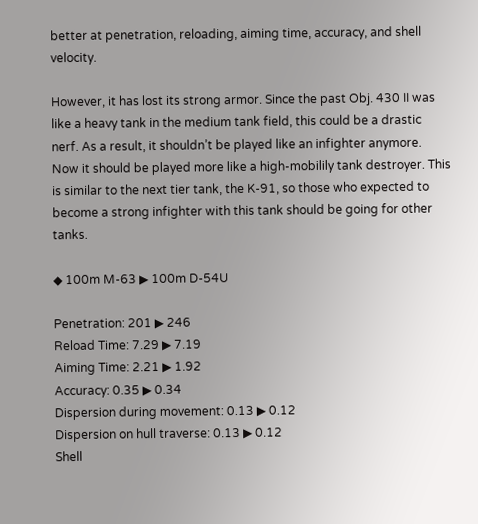better at penetration, reloading, aiming time, accuracy, and shell velocity.

However, it has lost its strong armor. Since the past Obj. 430 II was like a heavy tank in the medium tank field, this could be a drastic nerf. As a result, it shouldn’t be played like an infighter anymore. Now it should be played more like a high-mobilily tank destroyer. This is similar to the next tier tank, the K-91, so those who expected to become a strong infighter with this tank should be going for other tanks.

◆ 100m M-63 ▶ 100m D-54U

Penetration: 201 ▶ 246
Reload Time: 7.29 ▶ 7.19
Aiming Time: 2.21 ▶ 1.92
Accuracy: 0.35 ▶ 0.34
Dispersion during movement: 0.13 ▶ 0.12
Dispersion on hull traverse: 0.13 ▶ 0.12
Shell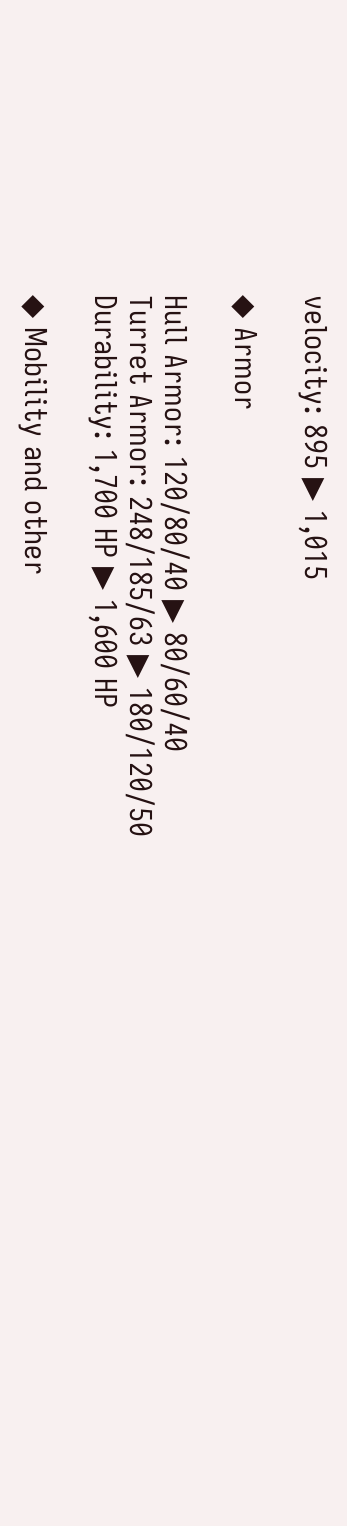velocity: 895 ▶ 1,015

◆ Armor

Hull Armor: 120/80/40 ▶ 80/60/40
Turret Armor: 248/185/63 ▶ 180/120/50
Durability: 1,700 HP ▶ 1,600 HP

◆ Mobility and other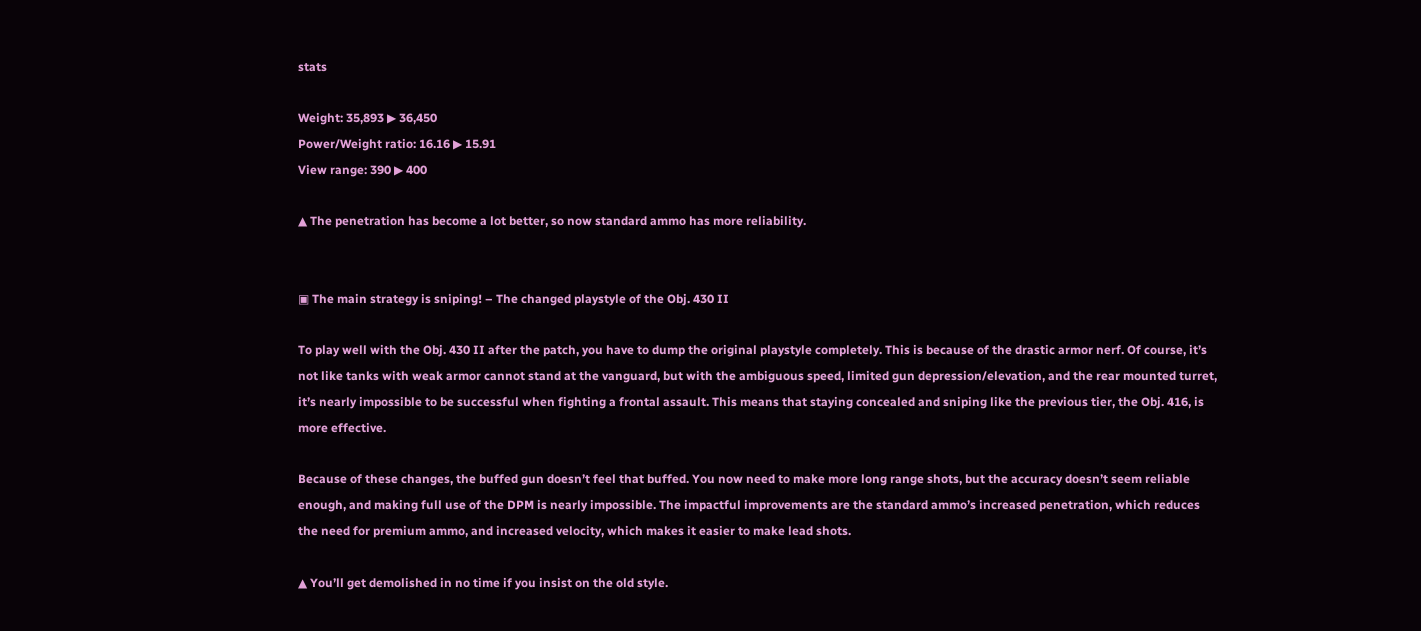stats

Weight: 35,893 ▶ 36,450
Power/Weight ratio: 16.16 ▶ 15.91
View range: 390 ▶ 400

▲ The penetration has become a lot better, so now standard ammo has more reliability.


▣ The main strategy is sniping! – The changed playstyle of the Obj. 430 II

To play well with the Obj. 430 II after the patch, you have to dump the original playstyle completely. This is because of the drastic armor nerf. Of course, it’s not like tanks with weak armor cannot stand at the vanguard, but with the ambiguous speed, limited gun depression/elevation, and the rear mounted turret, it’s nearly impossible to be successful when fighting a frontal assault. This means that staying concealed and sniping like the previous tier, the Obj. 416, is more effective.

Because of these changes, the buffed gun doesn’t feel that buffed. You now need to make more long range shots, but the accuracy doesn’t seem reliable enough, and making full use of the DPM is nearly impossible. The impactful improvements are the standard ammo’s increased penetration, which reduces the need for premium ammo, and increased velocity, which makes it easier to make lead shots.

▲ You’ll get demolished in no time if you insist on the old style.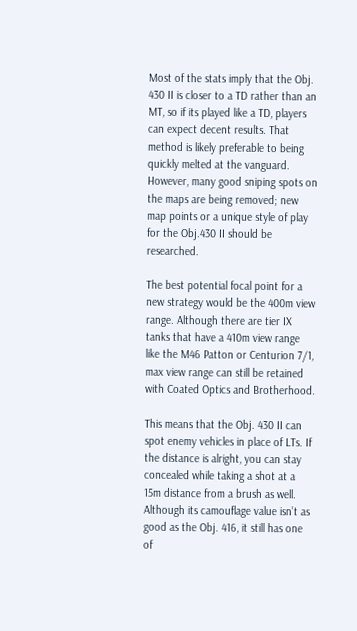Most of the stats imply that the Obj. 430 II is closer to a TD rather than an MT, so if its played like a TD, players can expect decent results. That method is likely preferable to being quickly melted at the vanguard. However, many good sniping spots on the maps are being removed; new map points or a unique style of play for the Obj.430 II should be researched.

The best potential focal point for a new strategy would be the 400m view range. Although there are tier IX tanks that have a 410m view range like the M46 Patton or Centurion 7/1, max view range can still be retained with Coated Optics and Brotherhood.

This means that the Obj. 430 II can spot enemy vehicles in place of LTs. If the distance is alright, you can stay concealed while taking a shot at a 15m distance from a brush as well. Although its camouflage value isn’t as good as the Obj. 416, it still has one of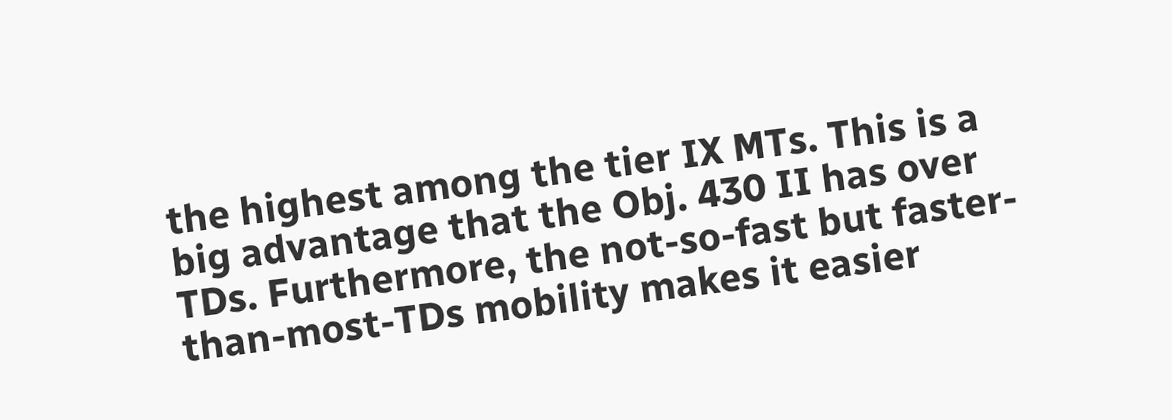the highest among the tier IX MTs. This is a big advantage that the Obj. 430 II has over TDs. Furthermore, the not-so-fast but faster-than-most-TDs mobility makes it easier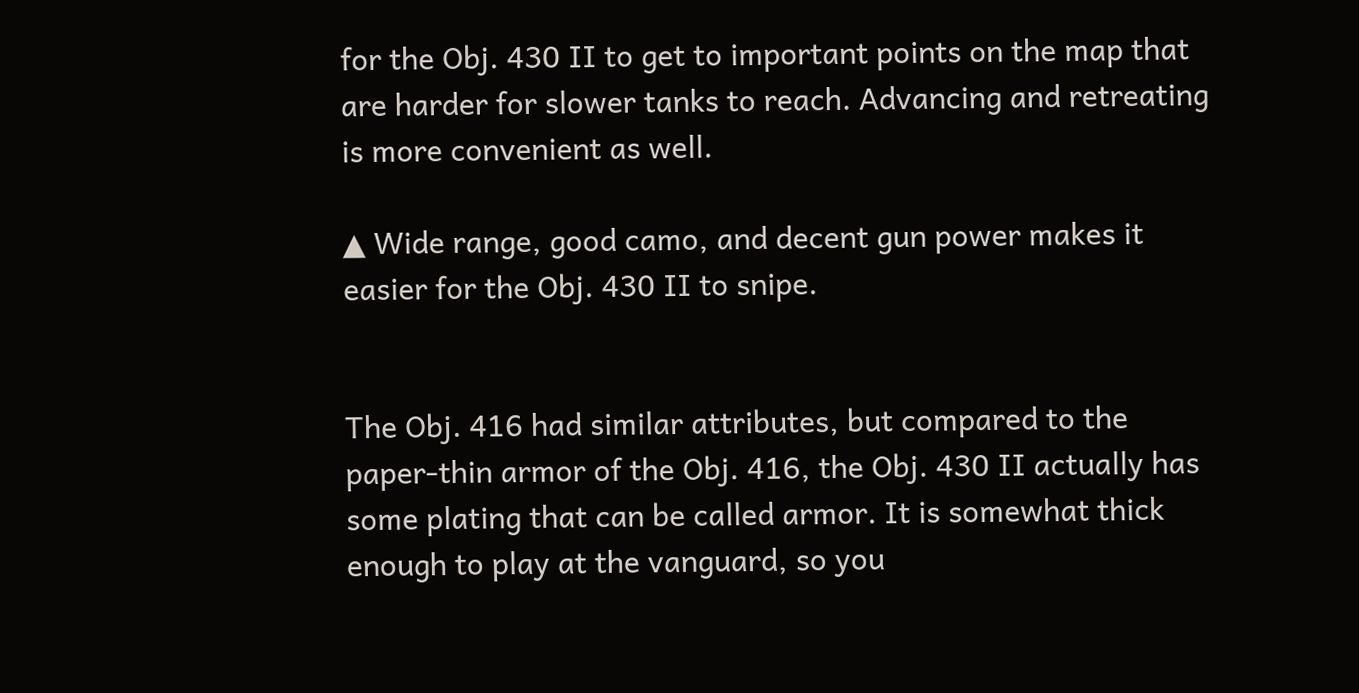for the Obj. 430 II to get to important points on the map that are harder for slower tanks to reach. Advancing and retreating is more convenient as well.

▲ Wide range, good camo, and decent gun power makes it easier for the Obj. 430 II to snipe.


The Obj. 416 had similar attributes, but compared to the paper-thin armor of the Obj. 416, the Obj. 430 II actually has some plating that can be called armor. It is somewhat thick enough to play at the vanguard, so you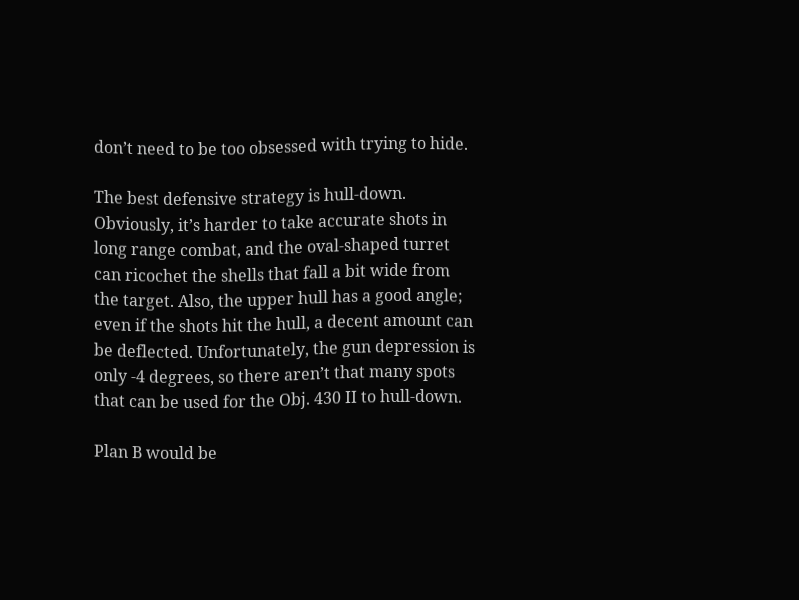don’t need to be too obsessed with trying to hide.

The best defensive strategy is hull-down. Obviously, it’s harder to take accurate shots in long range combat, and the oval-shaped turret can ricochet the shells that fall a bit wide from the target. Also, the upper hull has a good angle; even if the shots hit the hull, a decent amount can be deflected. Unfortunately, the gun depression is only -4 degrees, so there aren’t that many spots that can be used for the Obj. 430 II to hull-down.

Plan B would be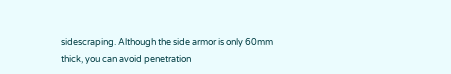sidescraping. Although the side armor is only 60mm thick, you can avoid penetration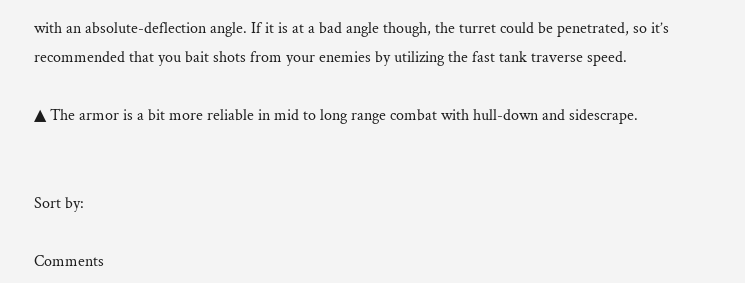with an absolute-deflection angle. If it is at a bad angle though, the turret could be penetrated, so it’s recommended that you bait shots from your enemies by utilizing the fast tank traverse speed.

▲ The armor is a bit more reliable in mid to long range combat with hull-down and sidescrape.


Sort by:

Comments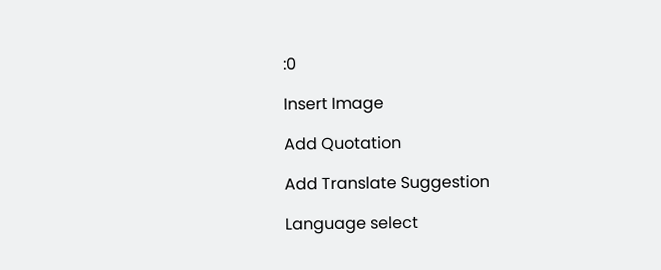:0

Insert Image

Add Quotation

Add Translate Suggestion

Language select